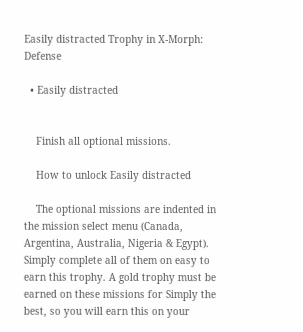Easily distracted Trophy in X-Morph: Defense

  • Easily distracted


    Finish all optional missions.

    How to unlock Easily distracted

    The optional missions are indented in the mission select menu (Canada, Argentina, Australia, Nigeria & Egypt). Simply complete all of them on easy to earn this trophy. A gold trophy must be earned on these missions for Simply the best, so you will earn this on your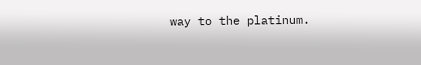way to the platinum.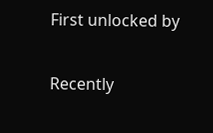First unlocked by

Recently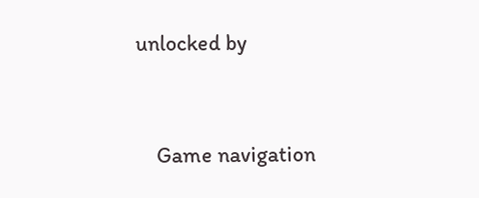unlocked by


    Game navigation